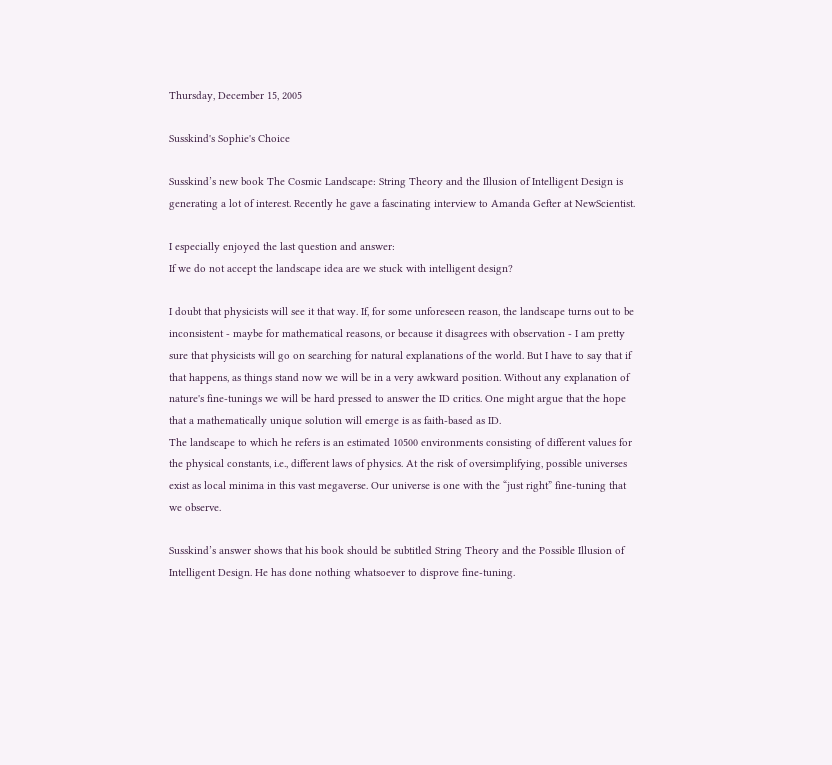Thursday, December 15, 2005

Susskind's Sophie's Choice

Susskind’s new book The Cosmic Landscape: String Theory and the Illusion of Intelligent Design is generating a lot of interest. Recently he gave a fascinating interview to Amanda Gefter at NewScientist.

I especially enjoyed the last question and answer:
If we do not accept the landscape idea are we stuck with intelligent design?

I doubt that physicists will see it that way. If, for some unforeseen reason, the landscape turns out to be inconsistent - maybe for mathematical reasons, or because it disagrees with observation - I am pretty sure that physicists will go on searching for natural explanations of the world. But I have to say that if that happens, as things stand now we will be in a very awkward position. Without any explanation of nature's fine-tunings we will be hard pressed to answer the ID critics. One might argue that the hope that a mathematically unique solution will emerge is as faith-based as ID.
The landscape to which he refers is an estimated 10500 environments consisting of different values for the physical constants, i.e., different laws of physics. At the risk of oversimplifying, possible universes exist as local minima in this vast megaverse. Our universe is one with the “just right” fine-tuning that we observe.

Susskind’s answer shows that his book should be subtitled String Theory and the Possible Illusion of Intelligent Design. He has done nothing whatsoever to disprove fine-tuning.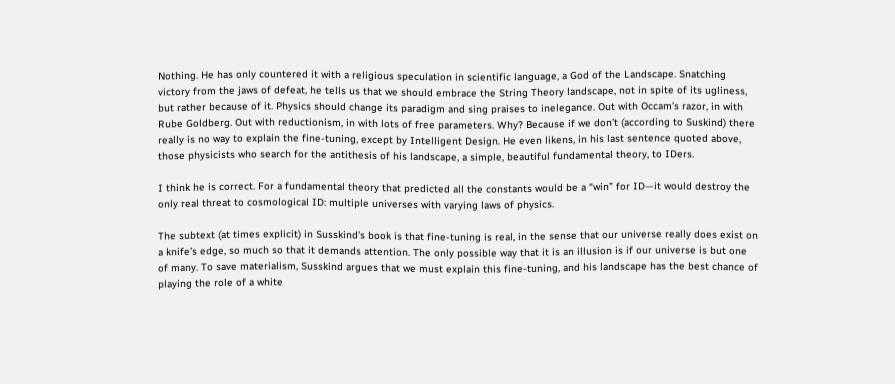Nothing. He has only countered it with a religious speculation in scientific language, a God of the Landscape. Snatching victory from the jaws of defeat, he tells us that we should embrace the String Theory landscape, not in spite of its ugliness, but rather because of it. Physics should change its paradigm and sing praises to inelegance. Out with Occam’s razor, in with Rube Goldberg. Out with reductionism, in with lots of free parameters. Why? Because if we don’t (according to Suskind) there really is no way to explain the fine-tuning, except by Intelligent Design. He even likens, in his last sentence quoted above, those physicists who search for the antithesis of his landscape, a simple, beautiful fundamental theory, to IDers.

I think he is correct. For a fundamental theory that predicted all the constants would be a “win” for ID—it would destroy the only real threat to cosmological ID: multiple universes with varying laws of physics.

The subtext (at times explicit) in Susskind’s book is that fine-tuning is real, in the sense that our universe really does exist on a knife’s edge, so much so that it demands attention. The only possible way that it is an illusion is if our universe is but one of many. To save materialism, Susskind argues that we must explain this fine-tuning, and his landscape has the best chance of playing the role of a white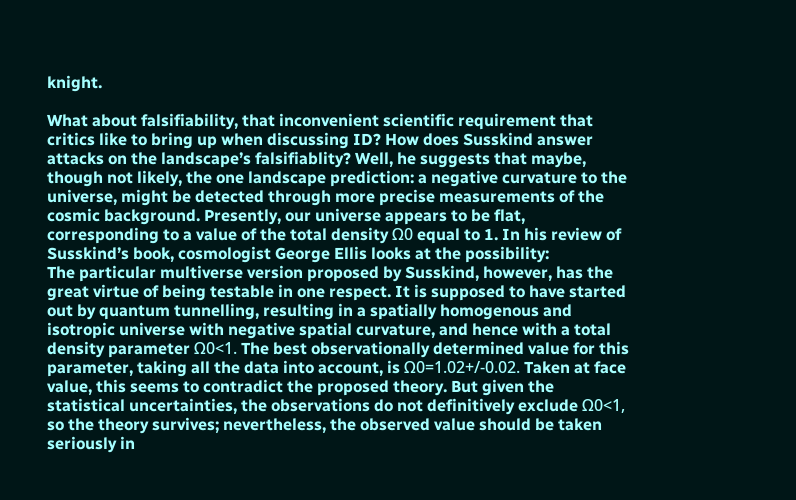knight.

What about falsifiability, that inconvenient scientific requirement that critics like to bring up when discussing ID? How does Susskind answer attacks on the landscape’s falsifiablity? Well, he suggests that maybe, though not likely, the one landscape prediction: a negative curvature to the universe, might be detected through more precise measurements of the cosmic background. Presently, our universe appears to be flat, corresponding to a value of the total density Ω0 equal to 1. In his review of Susskind’s book, cosmologist George Ellis looks at the possibility:
The particular multiverse version proposed by Susskind, however, has the great virtue of being testable in one respect. It is supposed to have started out by quantum tunnelling, resulting in a spatially homogenous and isotropic universe with negative spatial curvature, and hence with a total density parameter Ω0<1. The best observationally determined value for this parameter, taking all the data into account, is Ω0=1.02+/-0.02. Taken at face value, this seems to contradict the proposed theory. But given the statistical uncertainties, the observations do not definitively exclude Ω0<1, so the theory survives; nevertheless, the observed value should be taken seriously in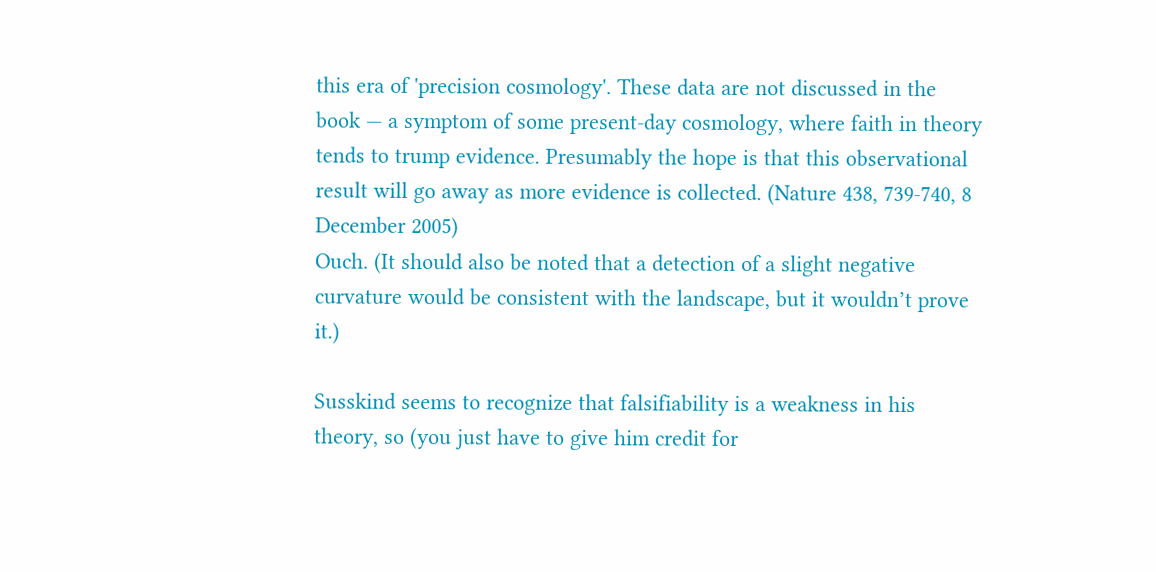this era of 'precision cosmology'. These data are not discussed in the book — a symptom of some present-day cosmology, where faith in theory tends to trump evidence. Presumably the hope is that this observational result will go away as more evidence is collected. (Nature 438, 739-740, 8 December 2005)
Ouch. (It should also be noted that a detection of a slight negative curvature would be consistent with the landscape, but it wouldn’t prove it.)

Susskind seems to recognize that falsifiability is a weakness in his theory, so (you just have to give him credit for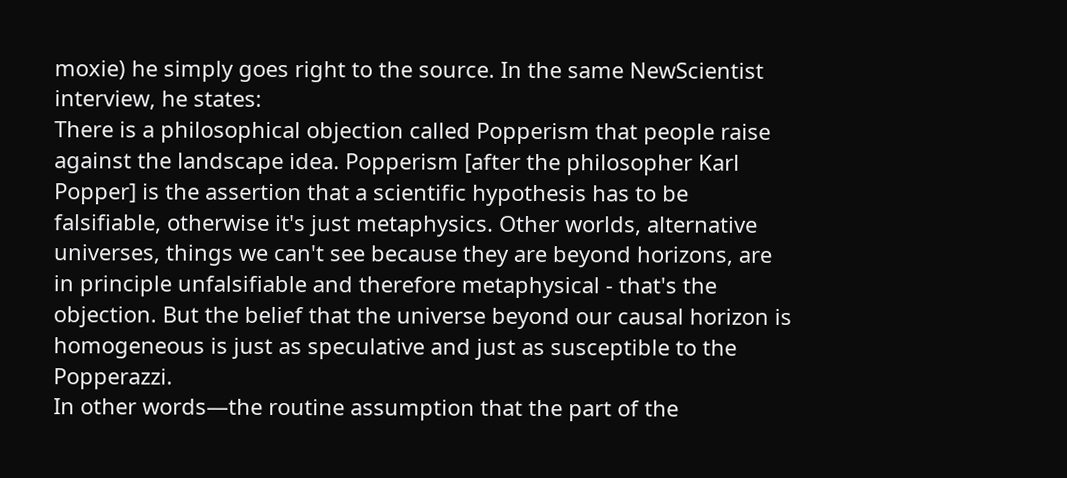moxie) he simply goes right to the source. In the same NewScientist interview, he states:
There is a philosophical objection called Popperism that people raise against the landscape idea. Popperism [after the philosopher Karl Popper] is the assertion that a scientific hypothesis has to be falsifiable, otherwise it's just metaphysics. Other worlds, alternative universes, things we can't see because they are beyond horizons, are in principle unfalsifiable and therefore metaphysical - that's the objection. But the belief that the universe beyond our causal horizon is homogeneous is just as speculative and just as susceptible to the Popperazzi.
In other words—the routine assumption that the part of the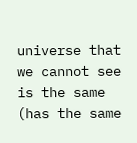universe that we cannot see is the same (has the same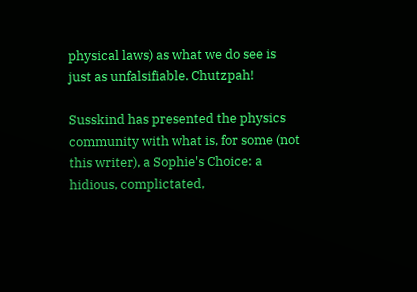physical laws) as what we do see is just as unfalsifiable. Chutzpah!

Susskind has presented the physics community with what is, for some (not this writer), a Sophie's Choice: a hidious, complictated,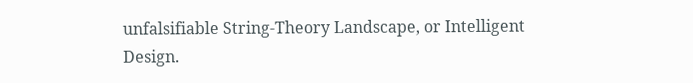unfalsifiable String-Theory Landscape, or Intelligent Design.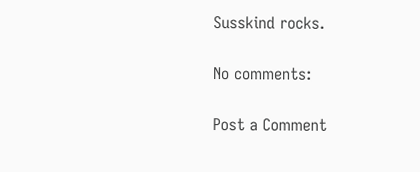Susskind rocks.

No comments:

Post a Comment